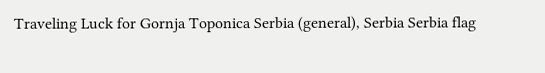Traveling Luck for Gornja Toponica Serbia (general), Serbia Serbia flag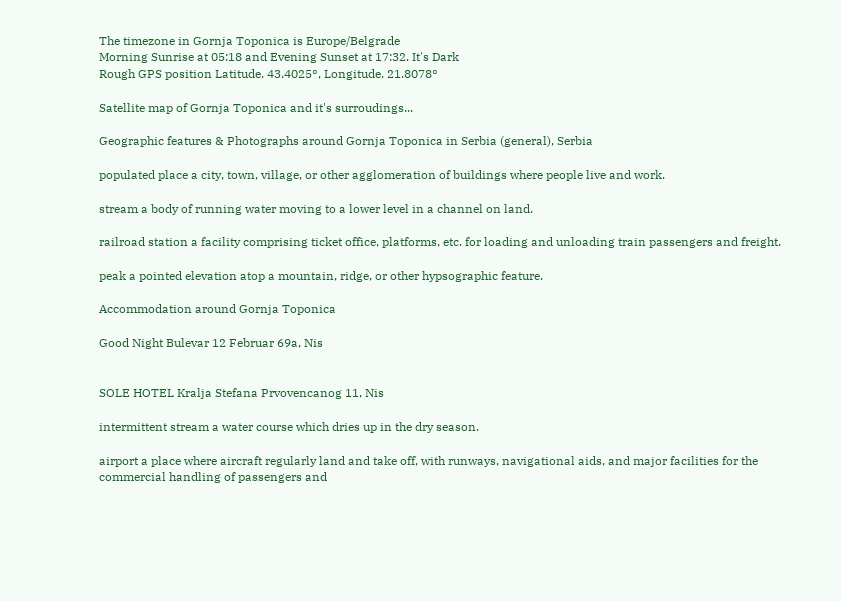The timezone in Gornja Toponica is Europe/Belgrade
Morning Sunrise at 05:18 and Evening Sunset at 17:32. It's Dark
Rough GPS position Latitude. 43.4025°, Longitude. 21.8078°

Satellite map of Gornja Toponica and it's surroudings...

Geographic features & Photographs around Gornja Toponica in Serbia (general), Serbia

populated place a city, town, village, or other agglomeration of buildings where people live and work.

stream a body of running water moving to a lower level in a channel on land.

railroad station a facility comprising ticket office, platforms, etc. for loading and unloading train passengers and freight.

peak a pointed elevation atop a mountain, ridge, or other hypsographic feature.

Accommodation around Gornja Toponica

Good Night Bulevar 12 Februar 69a, Nis


SOLE HOTEL Kralja Stefana Prvovencanog 11, Nis

intermittent stream a water course which dries up in the dry season.

airport a place where aircraft regularly land and take off, with runways, navigational aids, and major facilities for the commercial handling of passengers and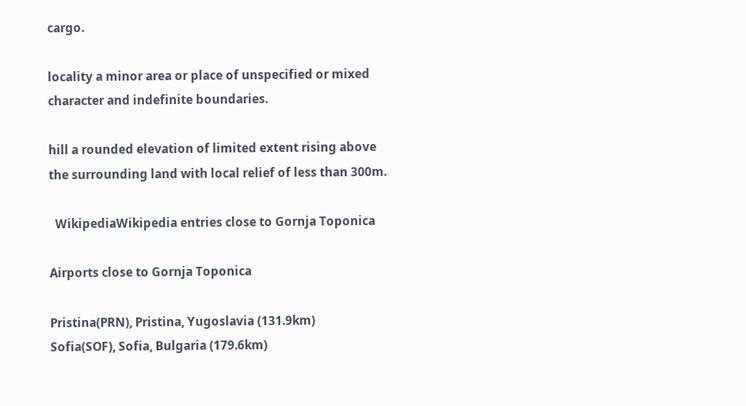cargo.

locality a minor area or place of unspecified or mixed character and indefinite boundaries.

hill a rounded elevation of limited extent rising above the surrounding land with local relief of less than 300m.

  WikipediaWikipedia entries close to Gornja Toponica

Airports close to Gornja Toponica

Pristina(PRN), Pristina, Yugoslavia (131.9km)
Sofia(SOF), Sofia, Bulgaria (179.6km)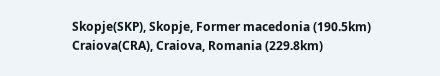Skopje(SKP), Skopje, Former macedonia (190.5km)
Craiova(CRA), Craiova, Romania (229.8km)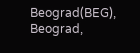Beograd(BEG), Beograd,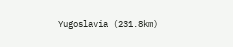Yugoslavia (231.8km)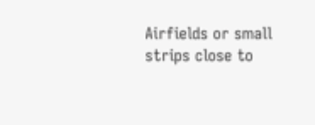Airfields or small strips close to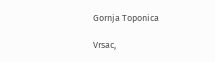Gornja Toponica

Vrsac,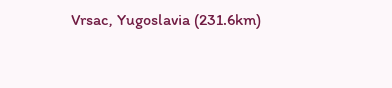Vrsac, Yugoslavia (231.6km)